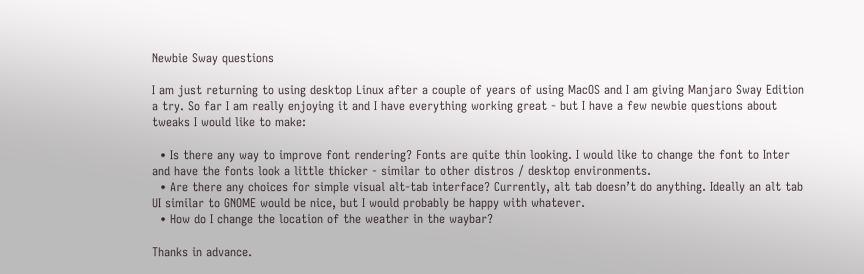Newbie Sway questions

I am just returning to using desktop Linux after a couple of years of using MacOS and I am giving Manjaro Sway Edition a try. So far I am really enjoying it and I have everything working great - but I have a few newbie questions about tweaks I would like to make:

  • Is there any way to improve font rendering? Fonts are quite thin looking. I would like to change the font to Inter and have the fonts look a little thicker - similar to other distros / desktop environments.
  • Are there any choices for simple visual alt-tab interface? Currently, alt tab doesn’t do anything. Ideally an alt tab UI similar to GNOME would be nice, but I would probably be happy with whatever.
  • How do I change the location of the weather in the waybar?

Thanks in advance.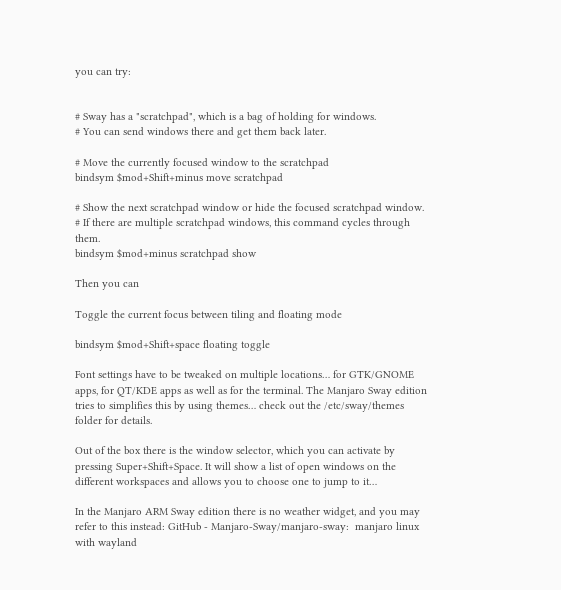you can try:


# Sway has a "scratchpad", which is a bag of holding for windows.
# You can send windows there and get them back later.

# Move the currently focused window to the scratchpad
bindsym $mod+Shift+minus move scratchpad

# Show the next scratchpad window or hide the focused scratchpad window.
# If there are multiple scratchpad windows, this command cycles through them.
bindsym $mod+minus scratchpad show

Then you can

Toggle the current focus between tiling and floating mode

bindsym $mod+Shift+space floating toggle

Font settings have to be tweaked on multiple locations… for GTK/GNOME apps, for QT/KDE apps as well as for the terminal. The Manjaro Sway edition tries to simplifies this by using themes… check out the /etc/sway/themes folder for details.

Out of the box there is the window selector, which you can activate by pressing Super+Shift+Space. It will show a list of open windows on the different workspaces and allows you to choose one to jump to it…

In the Manjaro ARM Sway edition there is no weather widget, and you may refer to this instead: GitHub - Manjaro-Sway/manjaro-sway:  manjaro linux with wayland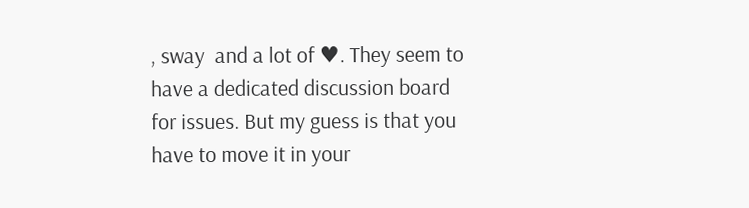, sway  and a lot of ♥. They seem to have a dedicated discussion board for issues. But my guess is that you have to move it in your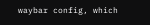waybar config, which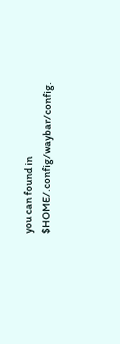you can found in $HOME/.config/waybar/config.